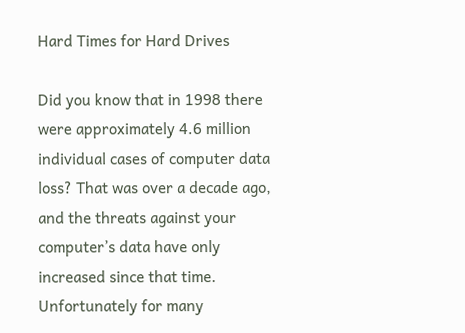Hard Times for Hard Drives

Did you know that in 1998 there were approximately 4.6 million individual cases of computer data loss? That was over a decade ago, and the threats against your computer’s data have only increased since that time. Unfortunately for many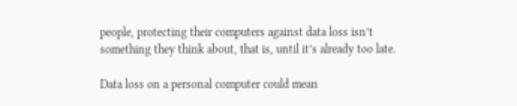people, protecting their computers against data loss isn’t something they think about, that is, until it’s already too late.

Data loss on a personal computer could mean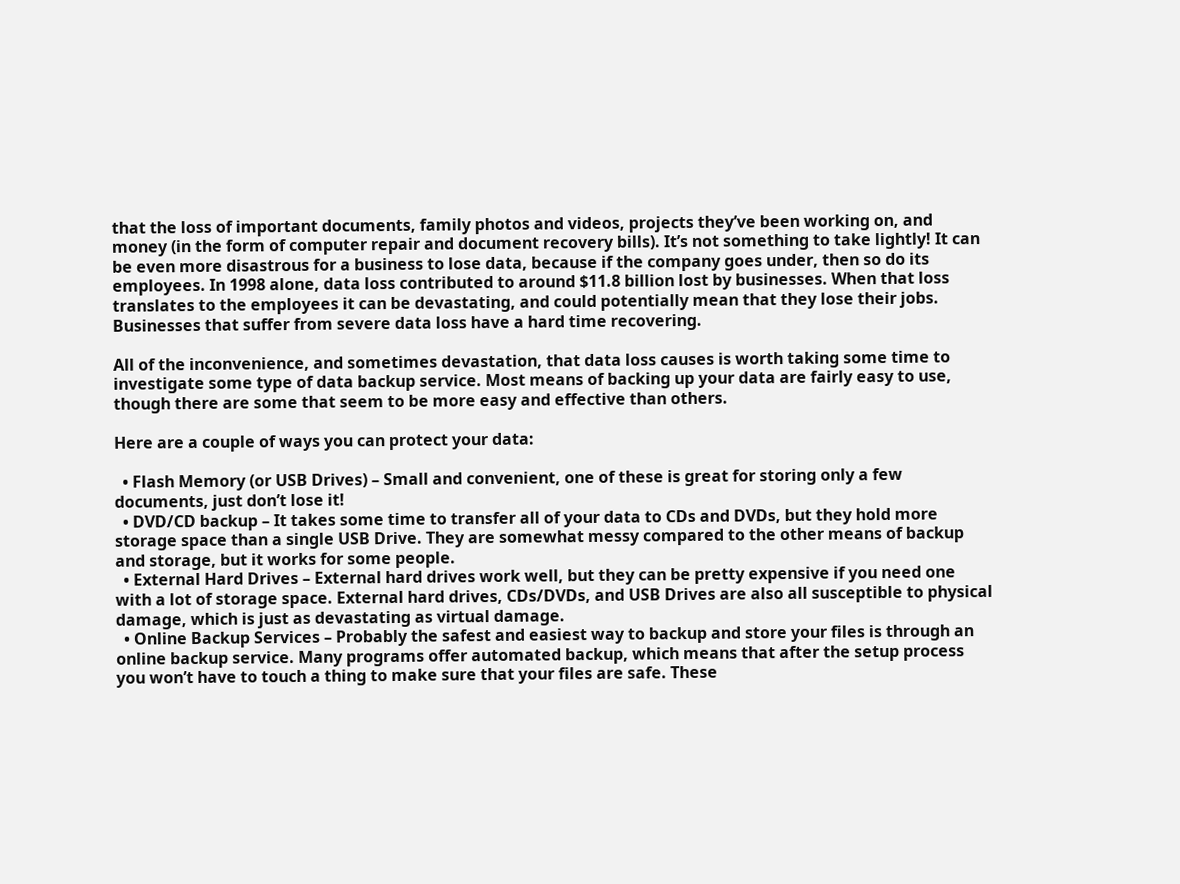that the loss of important documents, family photos and videos, projects they’ve been working on, and money (in the form of computer repair and document recovery bills). It’s not something to take lightly! It can be even more disastrous for a business to lose data, because if the company goes under, then so do its employees. In 1998 alone, data loss contributed to around $11.8 billion lost by businesses. When that loss translates to the employees it can be devastating, and could potentially mean that they lose their jobs. Businesses that suffer from severe data loss have a hard time recovering.

All of the inconvenience, and sometimes devastation, that data loss causes is worth taking some time to investigate some type of data backup service. Most means of backing up your data are fairly easy to use, though there are some that seem to be more easy and effective than others.

Here are a couple of ways you can protect your data:

  • Flash Memory (or USB Drives) – Small and convenient, one of these is great for storing only a few documents, just don’t lose it!
  • DVD/CD backup – It takes some time to transfer all of your data to CDs and DVDs, but they hold more storage space than a single USB Drive. They are somewhat messy compared to the other means of backup and storage, but it works for some people.
  • External Hard Drives – External hard drives work well, but they can be pretty expensive if you need one with a lot of storage space. External hard drives, CDs/DVDs, and USB Drives are also all susceptible to physical damage, which is just as devastating as virtual damage.
  • Online Backup Services – Probably the safest and easiest way to backup and store your files is through an online backup service. Many programs offer automated backup, which means that after the setup process you won’t have to touch a thing to make sure that your files are safe. These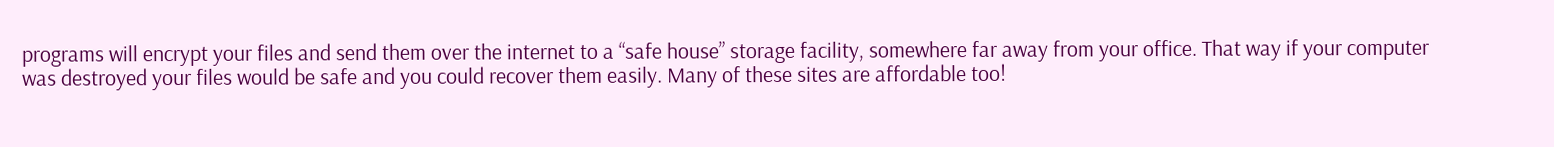programs will encrypt your files and send them over the internet to a “safe house” storage facility, somewhere far away from your office. That way if your computer was destroyed your files would be safe and you could recover them easily. Many of these sites are affordable too!